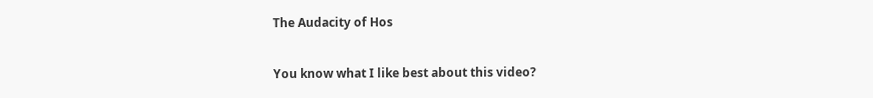The Audacity of Hos

You know what I like best about this video?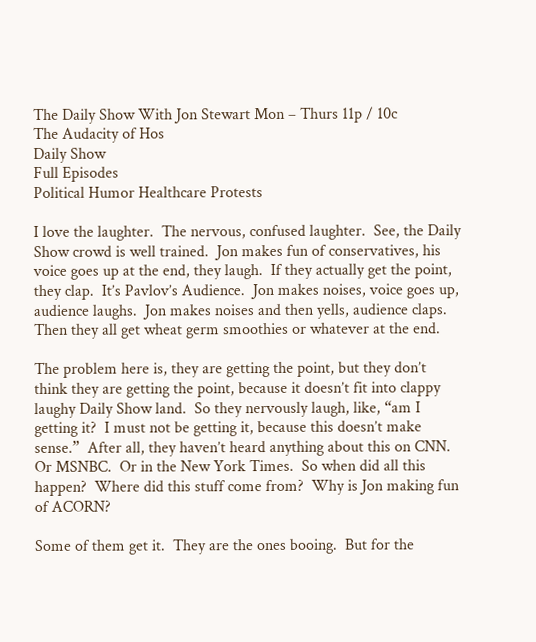The Daily Show With Jon Stewart Mon – Thurs 11p / 10c
The Audacity of Hos
Daily Show
Full Episodes
Political Humor Healthcare Protests

I love the laughter.  The nervous, confused laughter.  See, the Daily Show crowd is well trained.  Jon makes fun of conservatives, his voice goes up at the end, they laugh.  If they actually get the point, they clap.  It’s Pavlov’s Audience.  Jon makes noises, voice goes up, audience laughs.  Jon makes noises and then yells, audience claps.  Then they all get wheat germ smoothies or whatever at the end.

The problem here is, they are getting the point, but they don’t think they are getting the point, because it doesn’t fit into clappy laughy Daily Show land.  So they nervously laugh, like, “am I getting it?  I must not be getting it, because this doesn’t make sense.”  After all, they haven’t heard anything about this on CNN.  Or MSNBC.  Or in the New York Times.  So when did all this happen?  Where did this stuff come from?  Why is Jon making fun of ACORN?

Some of them get it.  They are the ones booing.  But for the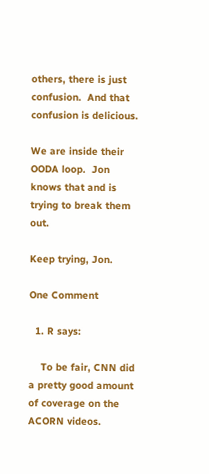others, there is just confusion.  And that confusion is delicious.

We are inside their OODA loop.  Jon knows that and is trying to break them out.

Keep trying, Jon.

One Comment

  1. R says:

    To be fair, CNN did a pretty good amount of coverage on the ACORN videos.